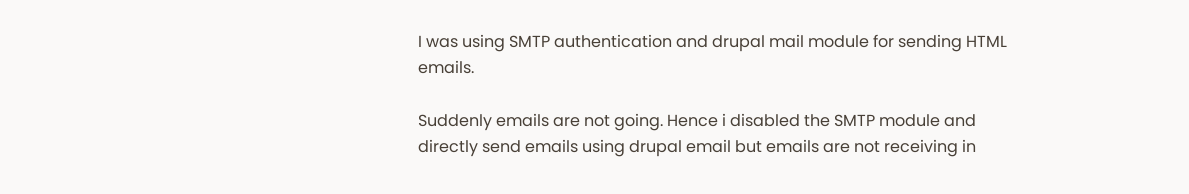I was using SMTP authentication and drupal mail module for sending HTML emails.

Suddenly emails are not going. Hence i disabled the SMTP module and directly send emails using drupal email but emails are not receiving in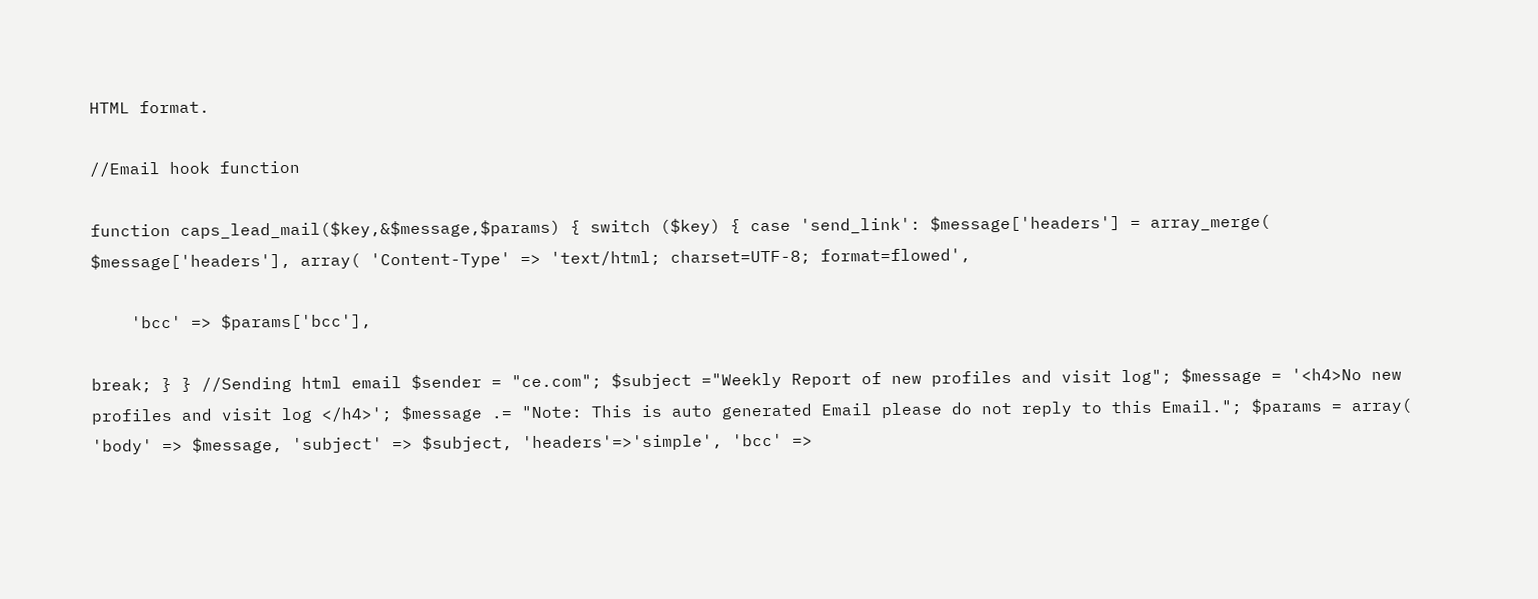HTML format.

//Email hook function

function caps_lead_mail($key,&$message,$params) { switch ($key) { case 'send_link': $message['headers'] = array_merge( $message['headers'], array( 'Content-Type' => 'text/html; charset=UTF-8; format=flowed',

    'bcc' => $params['bcc'],

break; } } //Sending html email $sender = "ce.com"; $subject ="Weekly Report of new profiles and visit log"; $message = '<h4>No new profiles and visit log </h4>'; $message .= "Note: This is auto generated Email please do not reply to this Email."; $params = array( 'body' => $message, 'subject' => $subject, 'headers'=>'simple', 'bcc' =>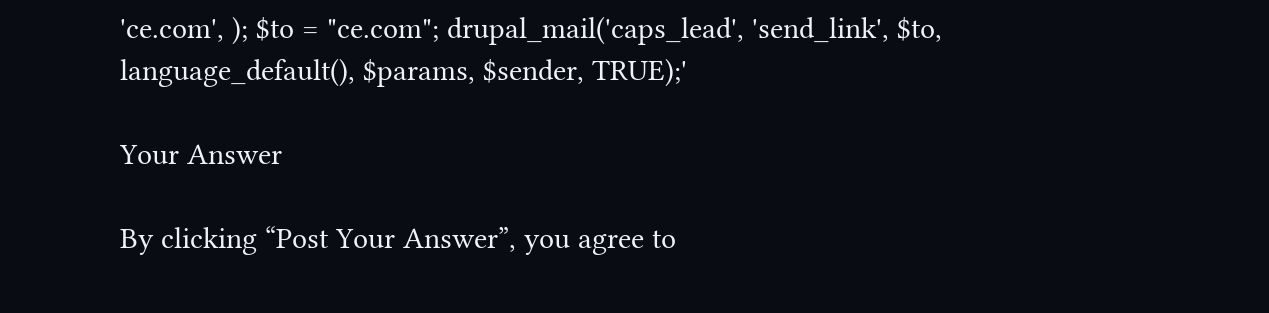'ce.com', ); $to = "ce.com"; drupal_mail('caps_lead', 'send_link', $to, language_default(), $params, $sender, TRUE);'

Your Answer

By clicking “Post Your Answer”, you agree to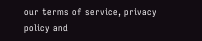our terms of service, privacy policy and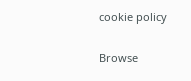cookie policy

Browse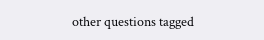other questions tagged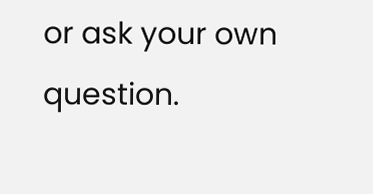or ask your own question.